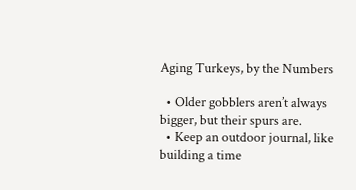Aging Turkeys, by the Numbers

  • Older gobblers aren’t always bigger, but their spurs are.
  • Keep an outdoor journal, like building a time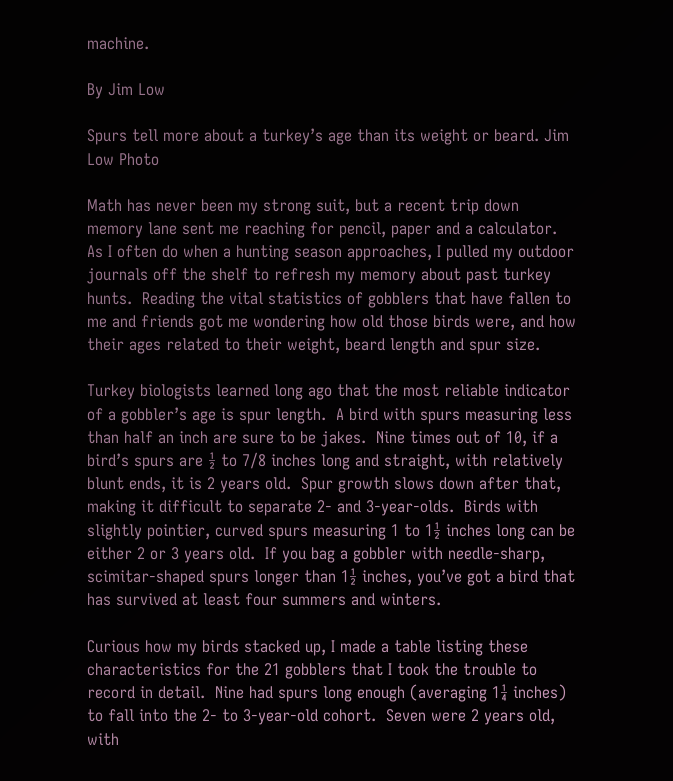machine.

By Jim Low

Spurs tell more about a turkey’s age than its weight or beard. Jim Low Photo

Math has never been my strong suit, but a recent trip down memory lane sent me reaching for pencil, paper and a calculator.  As I often do when a hunting season approaches, I pulled my outdoor journals off the shelf to refresh my memory about past turkey hunts.  Reading the vital statistics of gobblers that have fallen to me and friends got me wondering how old those birds were, and how their ages related to their weight, beard length and spur size.

Turkey biologists learned long ago that the most reliable indicator of a gobbler’s age is spur length.  A bird with spurs measuring less than half an inch are sure to be jakes.  Nine times out of 10, if a bird’s spurs are ½ to 7/8 inches long and straight, with relatively blunt ends, it is 2 years old.  Spur growth slows down after that, making it difficult to separate 2- and 3-year-olds.  Birds with slightly pointier, curved spurs measuring 1 to 1½ inches long can be either 2 or 3 years old.  If you bag a gobbler with needle-sharp, scimitar-shaped spurs longer than 1½ inches, you’ve got a bird that has survived at least four summers and winters.

Curious how my birds stacked up, I made a table listing these characteristics for the 21 gobblers that I took the trouble to record in detail.  Nine had spurs long enough (averaging 1¼ inches) to fall into the 2- to 3-year-old cohort.  Seven were 2 years old, with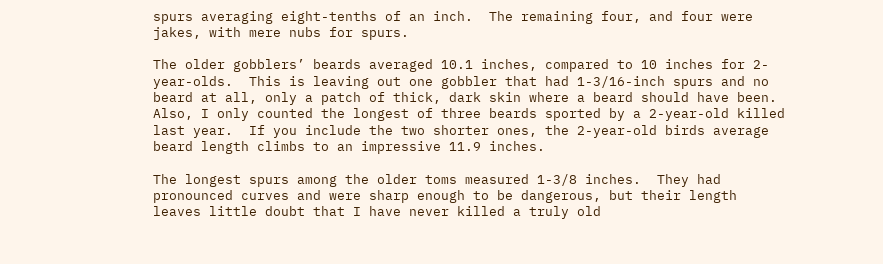spurs averaging eight-tenths of an inch.  The remaining four, and four were jakes, with mere nubs for spurs.

The older gobblers’ beards averaged 10.1 inches, compared to 10 inches for 2-year-olds.  This is leaving out one gobbler that had 1-3/16-inch spurs and no beard at all, only a patch of thick, dark skin where a beard should have been.  Also, I only counted the longest of three beards sported by a 2-year-old killed last year.  If you include the two shorter ones, the 2-year-old birds average beard length climbs to an impressive 11.9 inches.

The longest spurs among the older toms measured 1-3/8 inches.  They had pronounced curves and were sharp enough to be dangerous, but their length leaves little doubt that I have never killed a truly old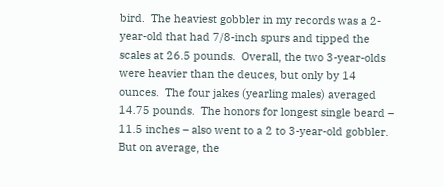bird.  The heaviest gobbler in my records was a 2-year-old that had 7/8-inch spurs and tipped the scales at 26.5 pounds.  Overall, the two 3-year-olds were heavier than the deuces, but only by 14 ounces.  The four jakes (yearling males) averaged 14.75 pounds.  The honors for longest single beard – 11.5 inches – also went to a 2 to 3-year-old gobbler.  But on average, the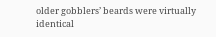older gobblers’ beards were virtually identical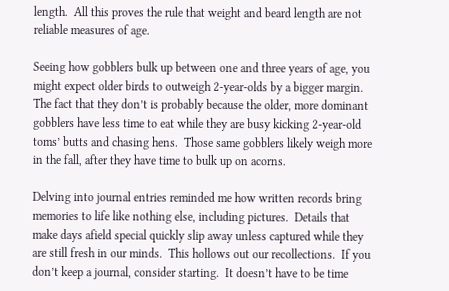length.  All this proves the rule that weight and beard length are not reliable measures of age.

Seeing how gobblers bulk up between one and three years of age, you might expect older birds to outweigh 2-year-olds by a bigger margin.  The fact that they don’t is probably because the older, more dominant gobblers have less time to eat while they are busy kicking 2-year-old toms’ butts and chasing hens.  Those same gobblers likely weigh more in the fall, after they have time to bulk up on acorns.

Delving into journal entries reminded me how written records bring memories to life like nothing else, including pictures.  Details that make days afield special quickly slip away unless captured while they are still fresh in our minds.  This hollows out our recollections.  If you don’t keep a journal, consider starting.  It doesn’t have to be time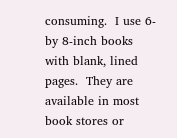consuming.  I use 6- by 8-inch books with blank, lined pages.  They are available in most book stores or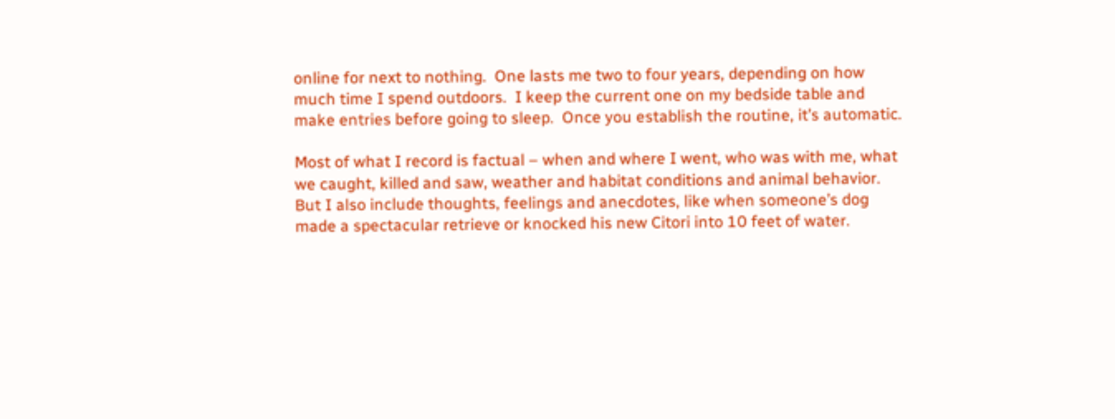online for next to nothing.  One lasts me two to four years, depending on how much time I spend outdoors.  I keep the current one on my bedside table and make entries before going to sleep.  Once you establish the routine, it’s automatic.

Most of what I record is factual – when and where I went, who was with me, what we caught, killed and saw, weather and habitat conditions and animal behavior.  But I also include thoughts, feelings and anecdotes, like when someone’s dog made a spectacular retrieve or knocked his new Citori into 10 feet of water.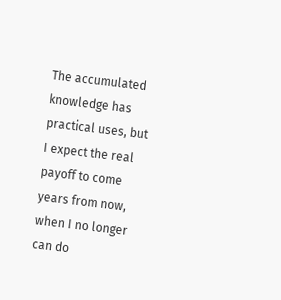The accumulated knowledge has practical uses, but I expect the real payoff to come years from now, when I no longer can do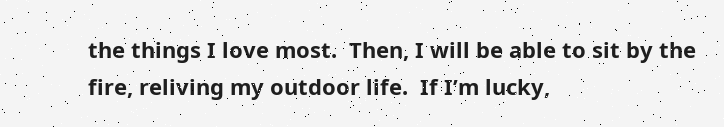the things I love most.  Then, I will be able to sit by the fire, reliving my outdoor life.  If I’m lucky,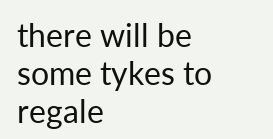there will be some tykes to regale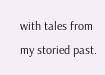with tales from my storied past.